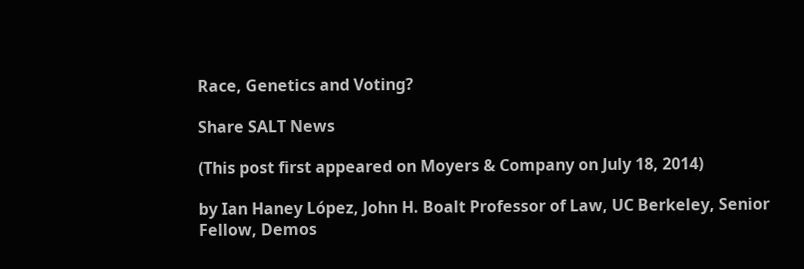Race, Genetics and Voting?

Share SALT News

(This post first appeared on Moyers & Company on July 18, 2014)

by Ian Haney López, John H. Boalt Professor of Law, UC Berkeley, Senior Fellow, Demos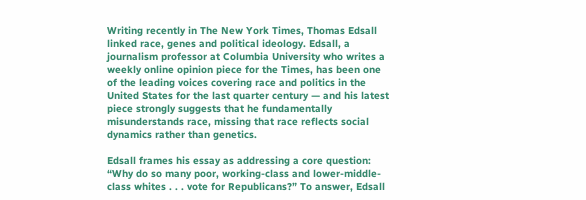Writing recently in The New York Times, Thomas Edsall linked race, genes and political ideology. Edsall, a journalism professor at Columbia University who writes a weekly online opinion piece for the Times, has been one of the leading voices covering race and politics in the United States for the last quarter century — and his latest piece strongly suggests that he fundamentally misunderstands race, missing that race reflects social dynamics rather than genetics.

Edsall frames his essay as addressing a core question: “Why do so many poor, working-class and lower-middle-class whites . . . vote for Republicans?” To answer, Edsall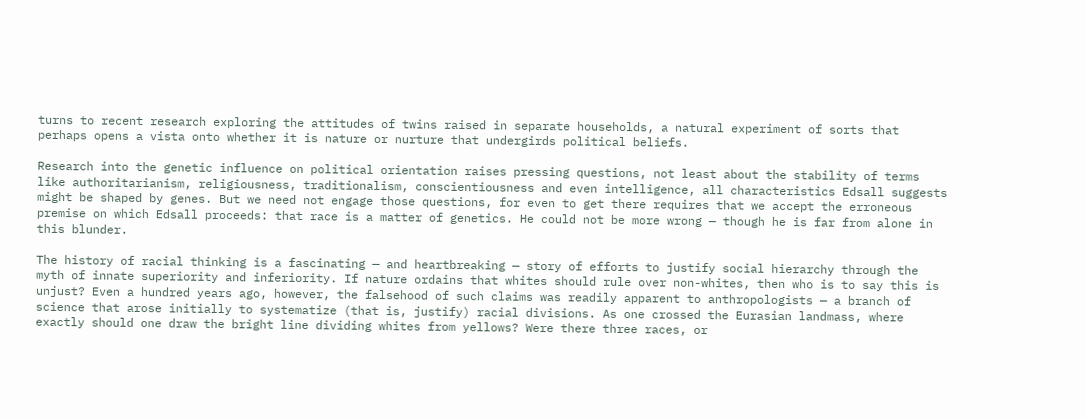turns to recent research exploring the attitudes of twins raised in separate households, a natural experiment of sorts that perhaps opens a vista onto whether it is nature or nurture that undergirds political beliefs.

Research into the genetic influence on political orientation raises pressing questions, not least about the stability of terms like authoritarianism, religiousness, traditionalism, conscientiousness and even intelligence, all characteristics Edsall suggests might be shaped by genes. But we need not engage those questions, for even to get there requires that we accept the erroneous premise on which Edsall proceeds: that race is a matter of genetics. He could not be more wrong — though he is far from alone in this blunder.

The history of racial thinking is a fascinating — and heartbreaking — story of efforts to justify social hierarchy through the myth of innate superiority and inferiority. If nature ordains that whites should rule over non-whites, then who is to say this is unjust? Even a hundred years ago, however, the falsehood of such claims was readily apparent to anthropologists — a branch of science that arose initially to systematize (that is, justify) racial divisions. As one crossed the Eurasian landmass, where exactly should one draw the bright line dividing whites from yellows? Were there three races, or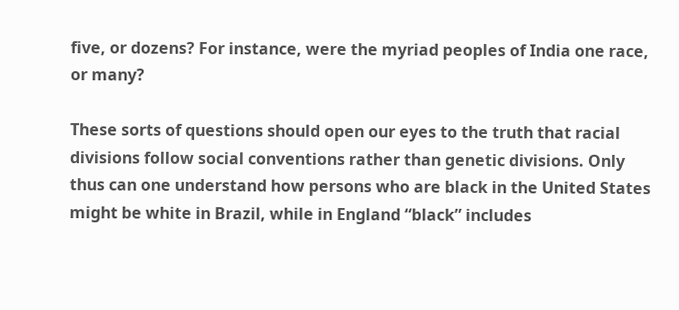five, or dozens? For instance, were the myriad peoples of India one race, or many?

These sorts of questions should open our eyes to the truth that racial divisions follow social conventions rather than genetic divisions. Only thus can one understand how persons who are black in the United States might be white in Brazil, while in England “black” includes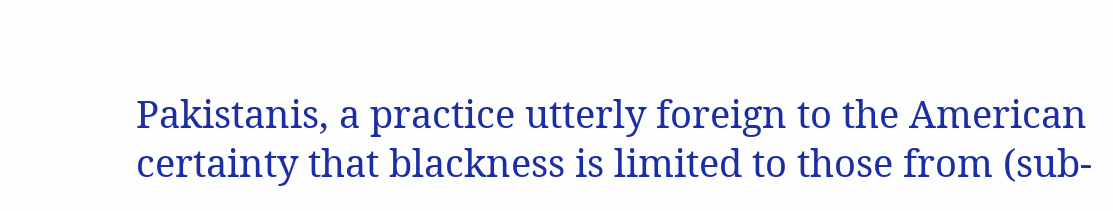Pakistanis, a practice utterly foreign to the American certainty that blackness is limited to those from (sub-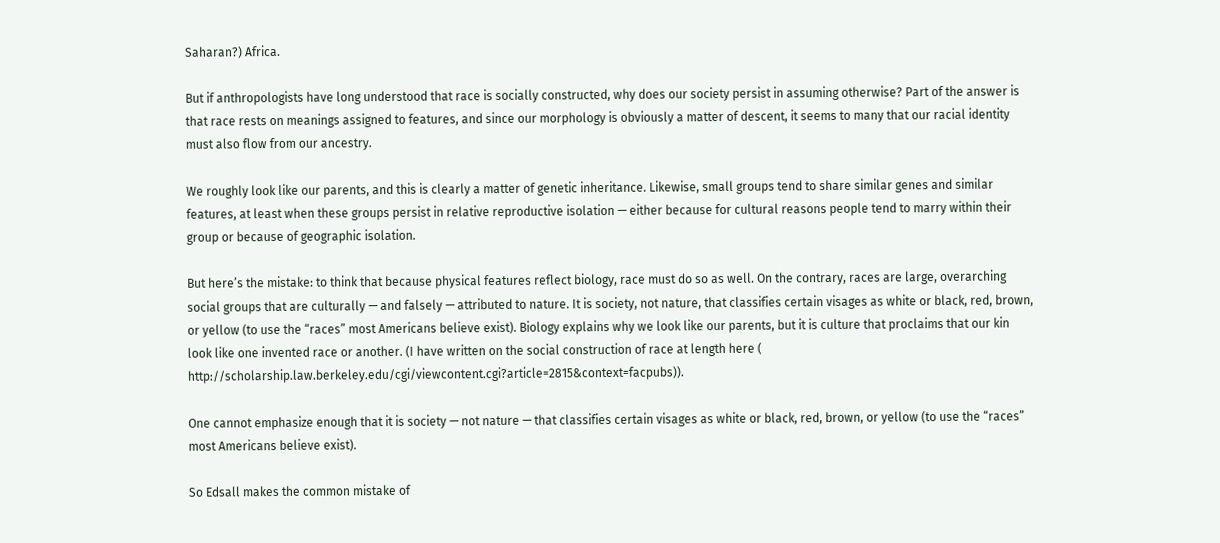Saharan?) Africa.

But if anthropologists have long understood that race is socially constructed, why does our society persist in assuming otherwise? Part of the answer is that race rests on meanings assigned to features, and since our morphology is obviously a matter of descent, it seems to many that our racial identity must also flow from our ancestry.

We roughly look like our parents, and this is clearly a matter of genetic inheritance. Likewise, small groups tend to share similar genes and similar features, at least when these groups persist in relative reproductive isolation — either because for cultural reasons people tend to marry within their group or because of geographic isolation.

But here’s the mistake: to think that because physical features reflect biology, race must do so as well. On the contrary, races are large, overarching social groups that are culturally — and falsely — attributed to nature. It is society, not nature, that classifies certain visages as white or black, red, brown, or yellow (to use the “races” most Americans believe exist). Biology explains why we look like our parents, but it is culture that proclaims that our kin look like one invented race or another. (I have written on the social construction of race at length here ( http://scholarship.law.berkeley.edu/cgi/viewcontent.cgi?article=2815&context=facpubs)).

One cannot emphasize enough that it is society — not nature — that classifies certain visages as white or black, red, brown, or yellow (to use the “races” most Americans believe exist).

So Edsall makes the common mistake of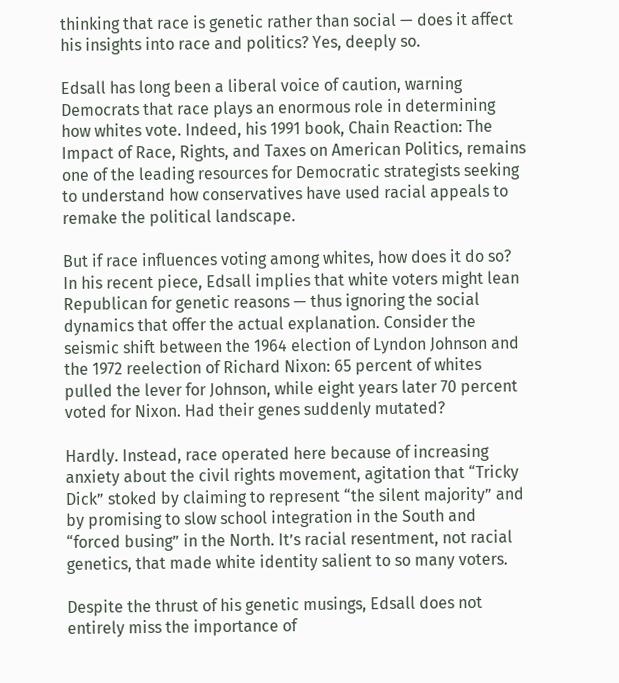thinking that race is genetic rather than social — does it affect his insights into race and politics? Yes, deeply so.

Edsall has long been a liberal voice of caution, warning Democrats that race plays an enormous role in determining how whites vote. Indeed, his 1991 book, Chain Reaction: The Impact of Race, Rights, and Taxes on American Politics, remains one of the leading resources for Democratic strategists seeking to understand how conservatives have used racial appeals to remake the political landscape.

But if race influences voting among whites, how does it do so? In his recent piece, Edsall implies that white voters might lean Republican for genetic reasons — thus ignoring the social dynamics that offer the actual explanation. Consider the seismic shift between the 1964 election of Lyndon Johnson and the 1972 reelection of Richard Nixon: 65 percent of whites pulled the lever for Johnson, while eight years later 70 percent voted for Nixon. Had their genes suddenly mutated?

Hardly. Instead, race operated here because of increasing anxiety about the civil rights movement, agitation that “Tricky Dick” stoked by claiming to represent “the silent majority” and by promising to slow school integration in the South and “forced busing” in the North. It’s racial resentment, not racial genetics, that made white identity salient to so many voters.

Despite the thrust of his genetic musings, Edsall does not entirely miss the importance of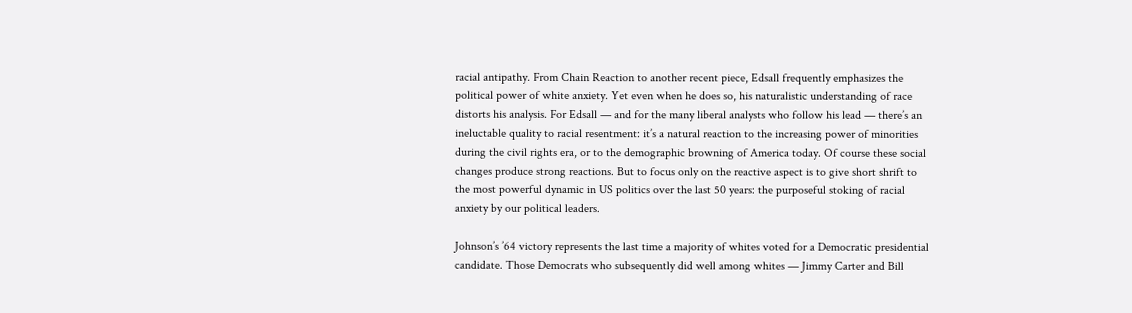racial antipathy. From Chain Reaction to another recent piece, Edsall frequently emphasizes the political power of white anxiety. Yet even when he does so, his naturalistic understanding of race distorts his analysis. For Edsall — and for the many liberal analysts who follow his lead — there’s an ineluctable quality to racial resentment: it’s a natural reaction to the increasing power of minorities during the civil rights era, or to the demographic browning of America today. Of course these social changes produce strong reactions. But to focus only on the reactive aspect is to give short shrift to the most powerful dynamic in US politics over the last 50 years: the purposeful stoking of racial anxiety by our political leaders.

Johnson’s ’64 victory represents the last time a majority of whites voted for a Democratic presidential candidate. Those Democrats who subsequently did well among whites — Jimmy Carter and Bill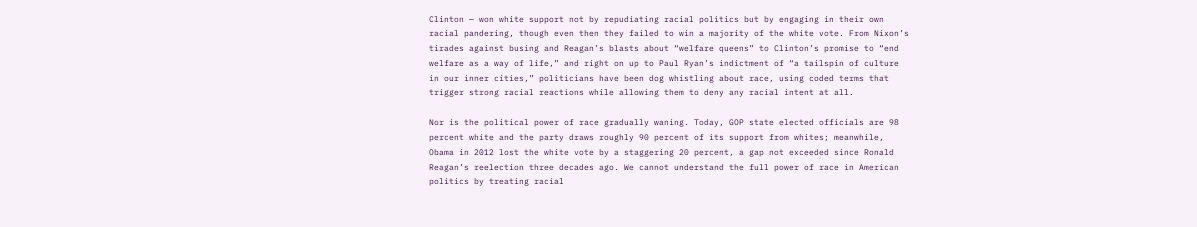Clinton — won white support not by repudiating racial politics but by engaging in their own racial pandering, though even then they failed to win a majority of the white vote. From Nixon’s tirades against busing and Reagan’s blasts about “welfare queens” to Clinton’s promise to “end welfare as a way of life,” and right on up to Paul Ryan’s indictment of “a tailspin of culture in our inner cities,” politicians have been dog whistling about race, using coded terms that trigger strong racial reactions while allowing them to deny any racial intent at all.

Nor is the political power of race gradually waning. Today, GOP state elected officials are 98 percent white and the party draws roughly 90 percent of its support from whites; meanwhile, Obama in 2012 lost the white vote by a staggering 20 percent, a gap not exceeded since Ronald Reagan’s reelection three decades ago. We cannot understand the full power of race in American politics by treating racial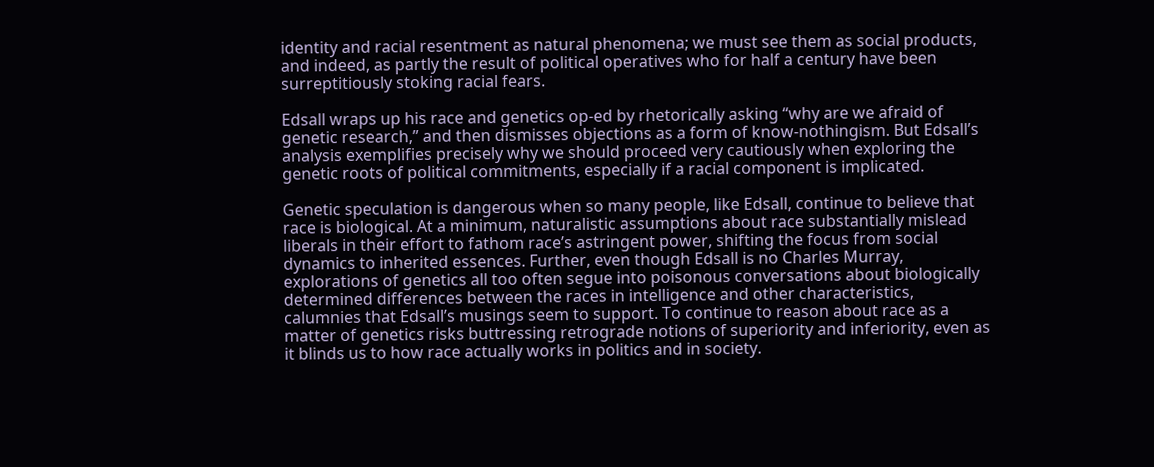identity and racial resentment as natural phenomena; we must see them as social products, and indeed, as partly the result of political operatives who for half a century have been surreptitiously stoking racial fears.

Edsall wraps up his race and genetics op-ed by rhetorically asking “why are we afraid of genetic research,” and then dismisses objections as a form of know-nothingism. But Edsall’s analysis exemplifies precisely why we should proceed very cautiously when exploring the genetic roots of political commitments, especially if a racial component is implicated.

Genetic speculation is dangerous when so many people, like Edsall, continue to believe that race is biological. At a minimum, naturalistic assumptions about race substantially mislead liberals in their effort to fathom race’s astringent power, shifting the focus from social dynamics to inherited essences. Further, even though Edsall is no Charles Murray, explorations of genetics all too often segue into poisonous conversations about biologically determined differences between the races in intelligence and other characteristics, calumnies that Edsall’s musings seem to support. To continue to reason about race as a matter of genetics risks buttressing retrograde notions of superiority and inferiority, even as it blinds us to how race actually works in politics and in society.